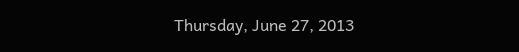Thursday, June 27, 2013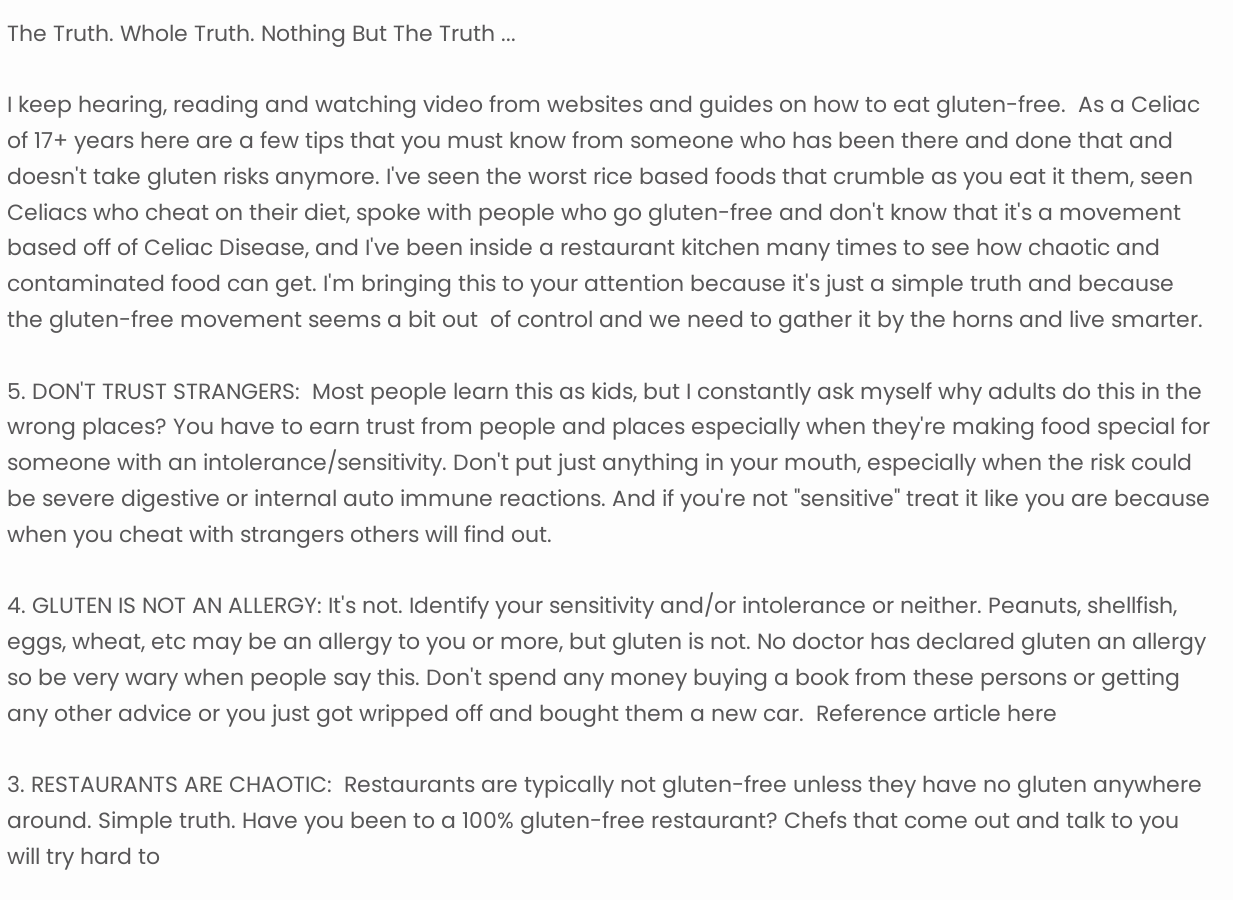The Truth. Whole Truth. Nothing But The Truth ...

I keep hearing, reading and watching video from websites and guides on how to eat gluten-free.  As a Celiac of 17+ years here are a few tips that you must know from someone who has been there and done that and doesn't take gluten risks anymore. I've seen the worst rice based foods that crumble as you eat it them, seen Celiacs who cheat on their diet, spoke with people who go gluten-free and don't know that it's a movement based off of Celiac Disease, and I've been inside a restaurant kitchen many times to see how chaotic and contaminated food can get. I'm bringing this to your attention because it's just a simple truth and because the gluten-free movement seems a bit out  of control and we need to gather it by the horns and live smarter.

5. DON'T TRUST STRANGERS:  Most people learn this as kids, but I constantly ask myself why adults do this in the wrong places? You have to earn trust from people and places especially when they're making food special for someone with an intolerance/sensitivity. Don't put just anything in your mouth, especially when the risk could be severe digestive or internal auto immune reactions. And if you're not "sensitive" treat it like you are because when you cheat with strangers others will find out.

4. GLUTEN IS NOT AN ALLERGY: It's not. Identify your sensitivity and/or intolerance or neither. Peanuts, shellfish, eggs, wheat, etc may be an allergy to you or more, but gluten is not. No doctor has declared gluten an allergy so be very wary when people say this. Don't spend any money buying a book from these persons or getting any other advice or you just got wripped off and bought them a new car.  Reference article here

3. RESTAURANTS ARE CHAOTIC:  Restaurants are typically not gluten-free unless they have no gluten anywhere around. Simple truth. Have you been to a 100% gluten-free restaurant? Chefs that come out and talk to you will try hard to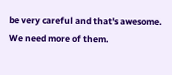be very careful and that's awesome. We need more of them.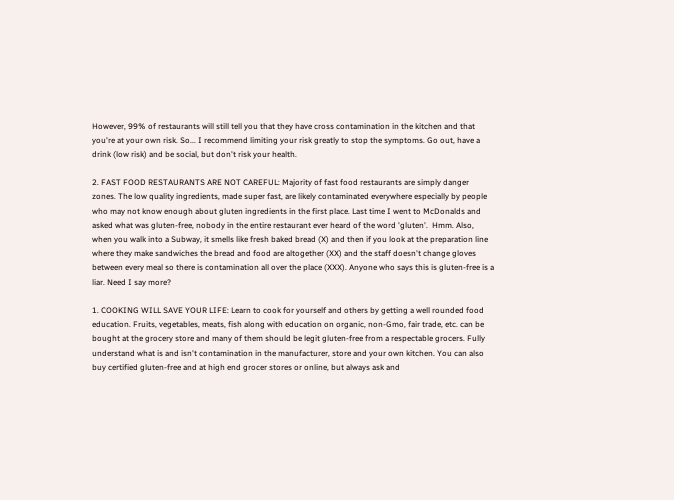However, 99% of restaurants will still tell you that they have cross contamination in the kitchen and that you're at your own risk. So... I recommend limiting your risk greatly to stop the symptoms. Go out, have a drink (low risk) and be social, but don't risk your health.

2. FAST FOOD RESTAURANTS ARE NOT CAREFUL: Majority of fast food restaurants are simply danger zones. The low quality ingredients, made super fast, are likely contaminated everywhere especially by people who may not know enough about gluten ingredients in the first place. Last time I went to McDonalds and asked what was gluten-free, nobody in the entire restaurant ever heard of the word 'gluten'.  Hmm. Also, when you walk into a Subway, it smells like fresh baked bread (X) and then if you look at the preparation line where they make sandwiches the bread and food are altogether (XX) and the staff doesn't change gloves between every meal so there is contamination all over the place (XXX). Anyone who says this is gluten-free is a liar. Need I say more?

1. COOKING WILL SAVE YOUR LIFE: Learn to cook for yourself and others by getting a well rounded food education. Fruits, vegetables, meats, fish along with education on organic, non-Gmo, fair trade, etc. can be bought at the grocery store and many of them should be legit gluten-free from a respectable grocers. Fully understand what is and isn't contamination in the manufacturer, store and your own kitchen. You can also buy certified gluten-free and at high end grocer stores or online, but always ask and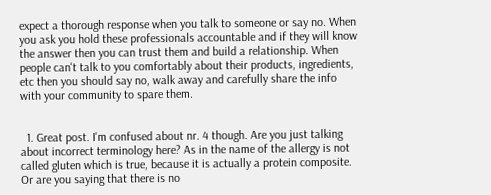expect a thorough response when you talk to someone or say no. When you ask you hold these professionals accountable and if they will know the answer then you can trust them and build a relationship. When people can't talk to you comfortably about their products, ingredients, etc then you should say no, walk away and carefully share the info with your community to spare them.


  1. Great post. I'm confused about nr. 4 though. Are you just talking about incorrect terminology here? As in the name of the allergy is not called gluten which is true, because it is actually a protein composite. Or are you saying that there is no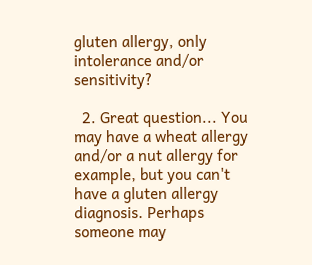gluten allergy, only intolerance and/or sensitivity?

  2. Great question... You may have a wheat allergy and/or a nut allergy for example, but you can't have a gluten allergy diagnosis. Perhaps someone may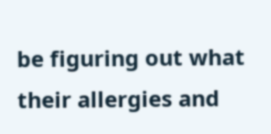be figuring out what their allergies and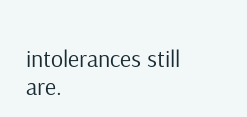intolerances still are.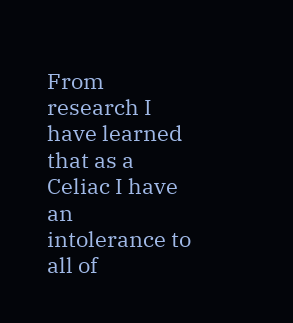From research I have learned that as a Celiac I have an intolerance to all of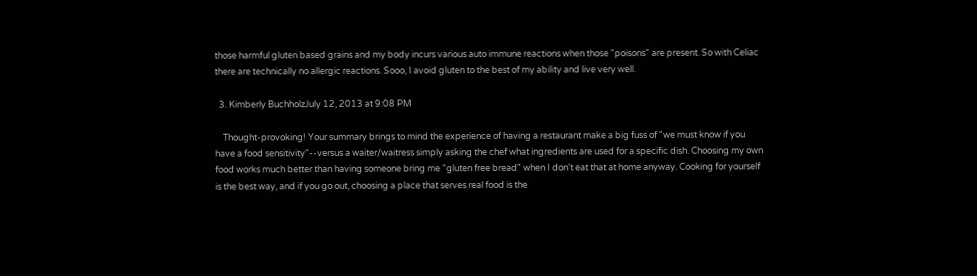those harmful gluten based grains and my body incurs various auto immune reactions when those "poisons" are present. So with Celiac there are technically no allergic reactions. Sooo, I avoid gluten to the best of my ability and live very well.

  3. Kimberly BuchholzJuly 12, 2013 at 9:08 PM

    Thought-provoking! Your summary brings to mind the experience of having a restaurant make a big fuss of "we must know if you have a food sensitivity"--versus a waiter/waitress simply asking the chef what ingredients are used for a specific dish. Choosing my own food works much better than having someone bring me "gluten free bread" when I don't eat that at home anyway. Cooking for yourself is the best way, and if you go out, choosing a place that serves real food is the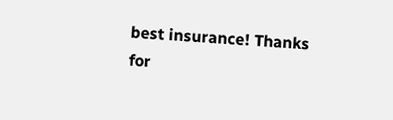best insurance! Thanks for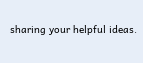sharing your helpful ideas.